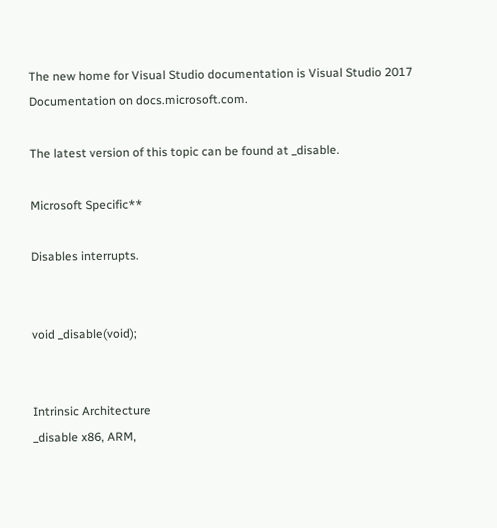The new home for Visual Studio documentation is Visual Studio 2017 Documentation on docs.microsoft.com.

The latest version of this topic can be found at _disable.

Microsoft Specific**

Disables interrupts.


void _disable(void);


Intrinsic Architecture
_disable x86, ARM,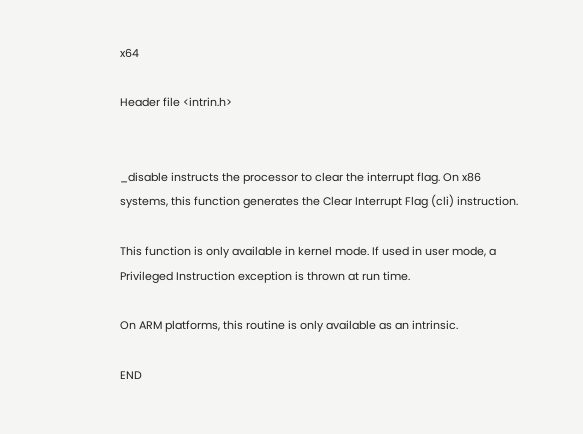x64

Header file <intrin.h>


_disable instructs the processor to clear the interrupt flag. On x86 systems, this function generates the Clear Interrupt Flag (cli) instruction.

This function is only available in kernel mode. If used in user mode, a Privileged Instruction exception is thrown at run time.

On ARM platforms, this routine is only available as an intrinsic.

END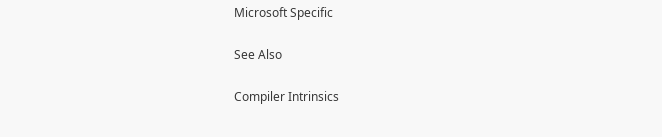Microsoft Specific

See Also

Compiler Intrinsics